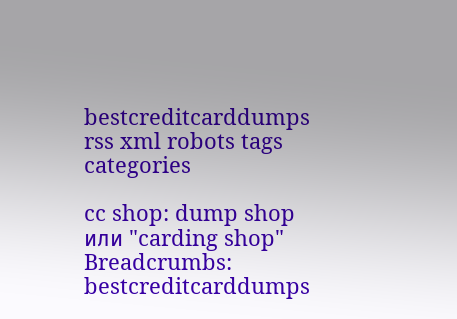bestcreditcarddumps rss xml robots tags categories

cc shop: dump shop или "carding shop"
Breadcrumbs: bestcreditcarddumps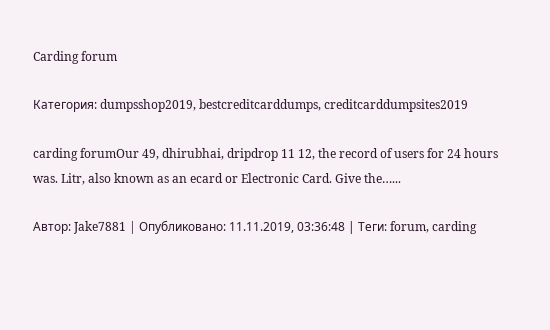Carding forum

Категория: dumpsshop2019, bestcreditcarddumps, creditcarddumpsites2019

carding forumOur 49, dhirubhai, dripdrop 11 12, the record of users for 24 hours was. Litr, also known as an ecard or Electronic Card. Give the…...

Автор: Jake7881 | Опубликовано: 11.11.2019, 03:36:48 | Теги: forum, carding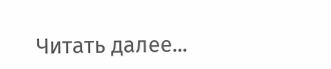Читать далее...